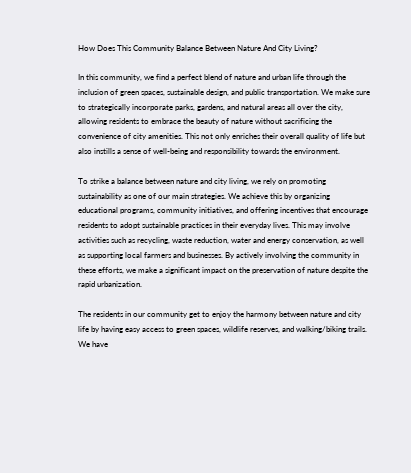How Does This Community Balance Between Nature And City Living?

In this community, we find a perfect blend of nature and urban life through the inclusion of green spaces, sustainable design, and public transportation. We make sure to strategically incorporate parks, gardens, and natural areas all over the city, allowing residents to embrace the beauty of nature without sacrificing the convenience of city amenities. This not only enriches their overall quality of life but also instills a sense of well-being and responsibility towards the environment.

To strike a balance between nature and city living, we rely on promoting sustainability as one of our main strategies. We achieve this by organizing educational programs, community initiatives, and offering incentives that encourage residents to adopt sustainable practices in their everyday lives. This may involve activities such as recycling, waste reduction, water and energy conservation, as well as supporting local farmers and businesses. By actively involving the community in these efforts, we make a significant impact on the preservation of nature despite the rapid urbanization.

The residents in our community get to enjoy the harmony between nature and city life by having easy access to green spaces, wildlife reserves, and walking/biking trails. We have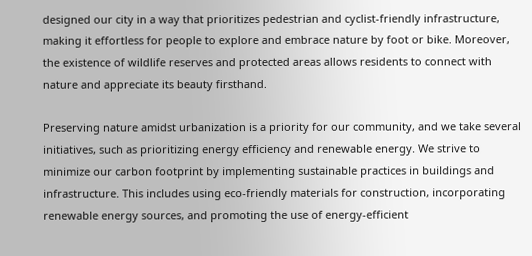designed our city in a way that prioritizes pedestrian and cyclist-friendly infrastructure, making it effortless for people to explore and embrace nature by foot or bike. Moreover, the existence of wildlife reserves and protected areas allows residents to connect with nature and appreciate its beauty firsthand.

Preserving nature amidst urbanization is a priority for our community, and we take several initiatives, such as prioritizing energy efficiency and renewable energy. We strive to minimize our carbon footprint by implementing sustainable practices in buildings and infrastructure. This includes using eco-friendly materials for construction, incorporating renewable energy sources, and promoting the use of energy-efficient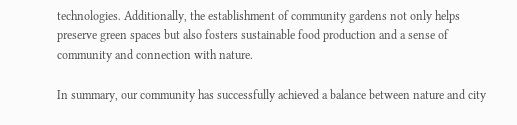technologies. Additionally, the establishment of community gardens not only helps preserve green spaces but also fosters sustainable food production and a sense of community and connection with nature.

In summary, our community has successfully achieved a balance between nature and city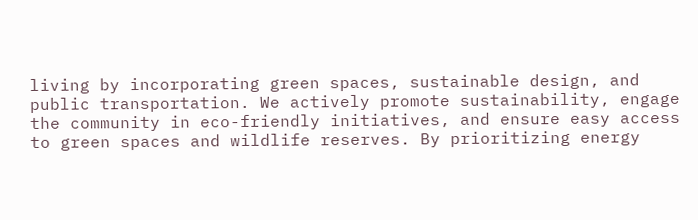living by incorporating green spaces, sustainable design, and public transportation. We actively promote sustainability, engage the community in eco-friendly initiatives, and ensure easy access to green spaces and wildlife reserves. By prioritizing energy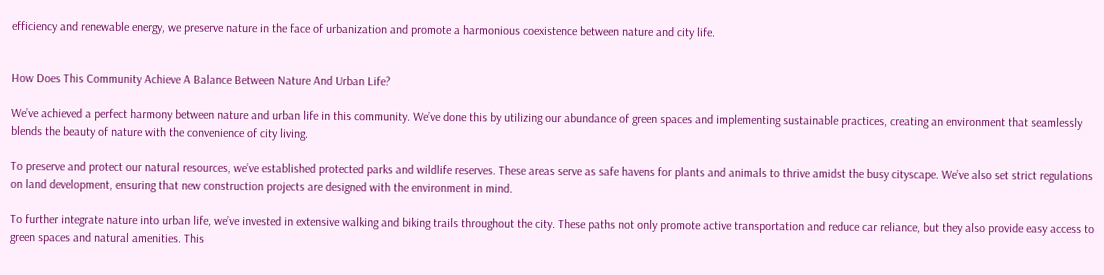efficiency and renewable energy, we preserve nature in the face of urbanization and promote a harmonious coexistence between nature and city life.


How Does This Community Achieve A Balance Between Nature And Urban Life?

We’ve achieved a perfect harmony between nature and urban life in this community. We’ve done this by utilizing our abundance of green spaces and implementing sustainable practices, creating an environment that seamlessly blends the beauty of nature with the convenience of city living.

To preserve and protect our natural resources, we’ve established protected parks and wildlife reserves. These areas serve as safe havens for plants and animals to thrive amidst the busy cityscape. We’ve also set strict regulations on land development, ensuring that new construction projects are designed with the environment in mind.

To further integrate nature into urban life, we’ve invested in extensive walking and biking trails throughout the city. These paths not only promote active transportation and reduce car reliance, but they also provide easy access to green spaces and natural amenities. This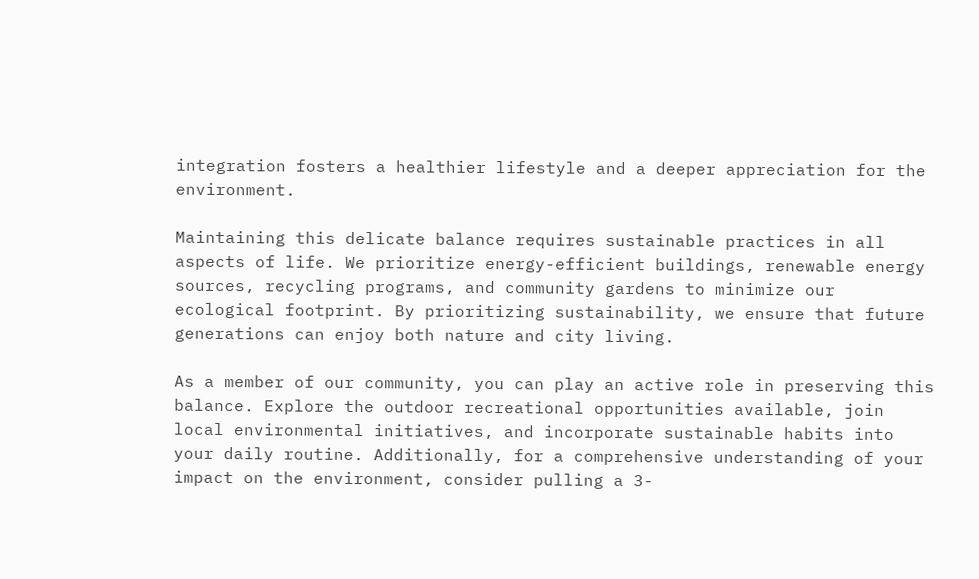integration fosters a healthier lifestyle and a deeper appreciation for the environment.

Maintaining this delicate balance requires sustainable practices in all aspects of life. We prioritize energy-efficient buildings, renewable energy sources, recycling programs, and community gardens to minimize our ecological footprint. By prioritizing sustainability, we ensure that future generations can enjoy both nature and city living.

As a member of our community, you can play an active role in preserving this balance. Explore the outdoor recreational opportunities available, join local environmental initiatives, and incorporate sustainable habits into your daily routine. Additionally, for a comprehensive understanding of your impact on the environment, consider pulling a 3-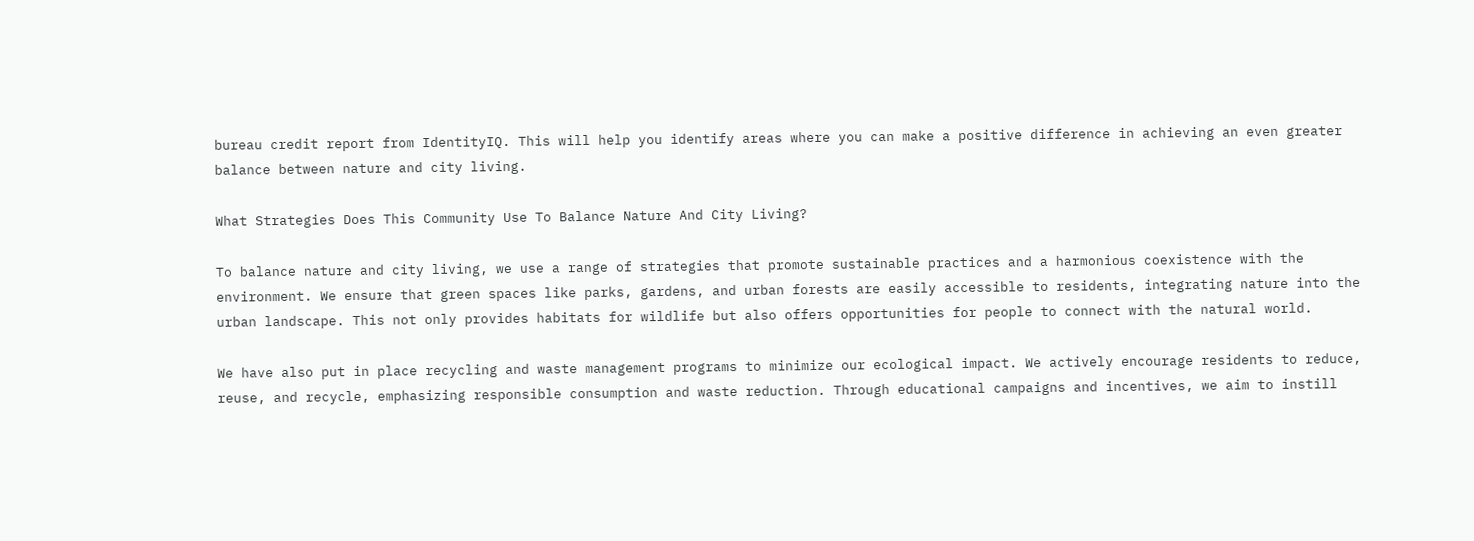bureau credit report from IdentityIQ. This will help you identify areas where you can make a positive difference in achieving an even greater balance between nature and city living.

What Strategies Does This Community Use To Balance Nature And City Living?

To balance nature and city living, we use a range of strategies that promote sustainable practices and a harmonious coexistence with the environment. We ensure that green spaces like parks, gardens, and urban forests are easily accessible to residents, integrating nature into the urban landscape. This not only provides habitats for wildlife but also offers opportunities for people to connect with the natural world.

We have also put in place recycling and waste management programs to minimize our ecological impact. We actively encourage residents to reduce, reuse, and recycle, emphasizing responsible consumption and waste reduction. Through educational campaigns and incentives, we aim to instill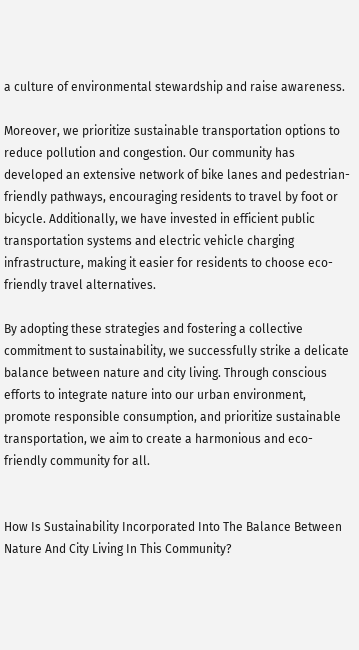a culture of environmental stewardship and raise awareness.

Moreover, we prioritize sustainable transportation options to reduce pollution and congestion. Our community has developed an extensive network of bike lanes and pedestrian-friendly pathways, encouraging residents to travel by foot or bicycle. Additionally, we have invested in efficient public transportation systems and electric vehicle charging infrastructure, making it easier for residents to choose eco-friendly travel alternatives.

By adopting these strategies and fostering a collective commitment to sustainability, we successfully strike a delicate balance between nature and city living. Through conscious efforts to integrate nature into our urban environment, promote responsible consumption, and prioritize sustainable transportation, we aim to create a harmonious and eco-friendly community for all.


How Is Sustainability Incorporated Into The Balance Between Nature And City Living In This Community?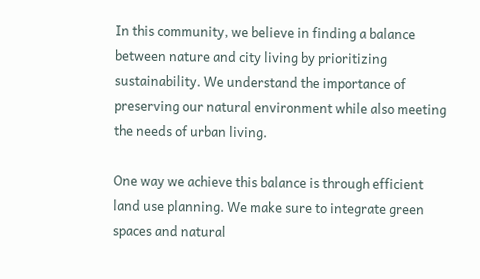In this community, we believe in finding a balance between nature and city living by prioritizing sustainability. We understand the importance of preserving our natural environment while also meeting the needs of urban living.

One way we achieve this balance is through efficient land use planning. We make sure to integrate green spaces and natural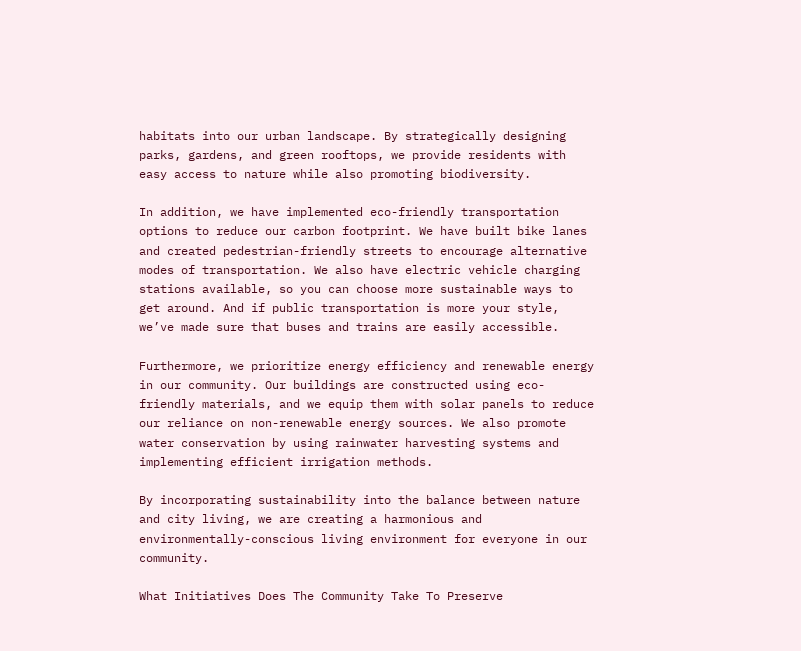habitats into our urban landscape. By strategically designing parks, gardens, and green rooftops, we provide residents with easy access to nature while also promoting biodiversity.

In addition, we have implemented eco-friendly transportation options to reduce our carbon footprint. We have built bike lanes and created pedestrian-friendly streets to encourage alternative modes of transportation. We also have electric vehicle charging stations available, so you can choose more sustainable ways to get around. And if public transportation is more your style, we’ve made sure that buses and trains are easily accessible.

Furthermore, we prioritize energy efficiency and renewable energy in our community. Our buildings are constructed using eco-friendly materials, and we equip them with solar panels to reduce our reliance on non-renewable energy sources. We also promote water conservation by using rainwater harvesting systems and implementing efficient irrigation methods.

By incorporating sustainability into the balance between nature and city living, we are creating a harmonious and environmentally-conscious living environment for everyone in our community.

What Initiatives Does The Community Take To Preserve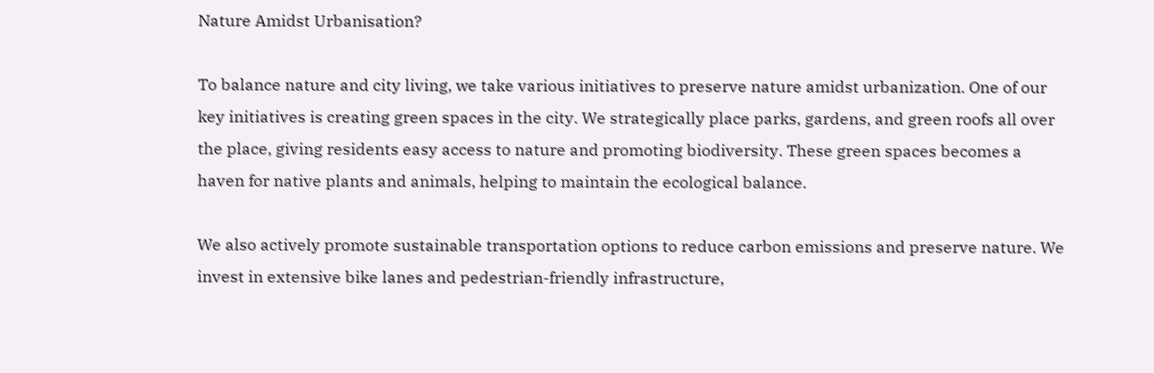Nature Amidst Urbanisation?

To balance nature and city living, we take various initiatives to preserve nature amidst urbanization. One of our key initiatives is creating green spaces in the city. We strategically place parks, gardens, and green roofs all over the place, giving residents easy access to nature and promoting biodiversity. These green spaces becomes a haven for native plants and animals, helping to maintain the ecological balance.

We also actively promote sustainable transportation options to reduce carbon emissions and preserve nature. We invest in extensive bike lanes and pedestrian-friendly infrastructure,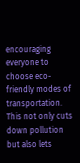encouraging everyone to choose eco-friendly modes of transportation. This not only cuts down pollution but also lets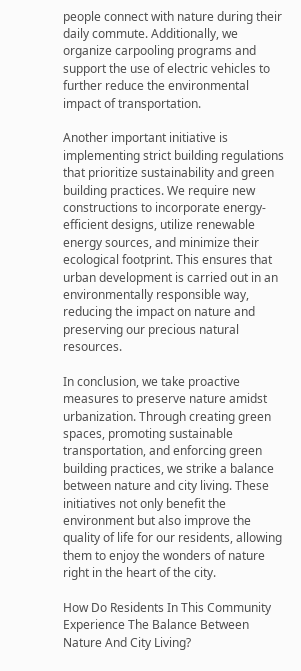people connect with nature during their daily commute. Additionally, we organize carpooling programs and support the use of electric vehicles to further reduce the environmental impact of transportation.

Another important initiative is implementing strict building regulations that prioritize sustainability and green building practices. We require new constructions to incorporate energy-efficient designs, utilize renewable energy sources, and minimize their ecological footprint. This ensures that urban development is carried out in an environmentally responsible way, reducing the impact on nature and preserving our precious natural resources.

In conclusion, we take proactive measures to preserve nature amidst urbanization. Through creating green spaces, promoting sustainable transportation, and enforcing green building practices, we strike a balance between nature and city living. These initiatives not only benefit the environment but also improve the quality of life for our residents, allowing them to enjoy the wonders of nature right in the heart of the city.

How Do Residents In This Community Experience The Balance Between Nature And City Living?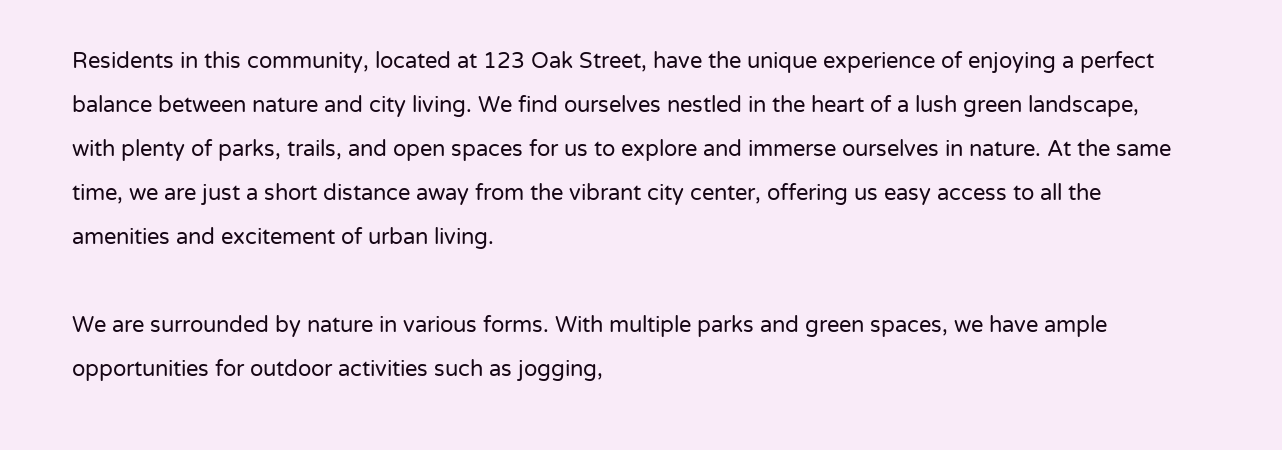Residents in this community, located at 123 Oak Street, have the unique experience of enjoying a perfect balance between nature and city living. We find ourselves nestled in the heart of a lush green landscape, with plenty of parks, trails, and open spaces for us to explore and immerse ourselves in nature. At the same time, we are just a short distance away from the vibrant city center, offering us easy access to all the amenities and excitement of urban living.

We are surrounded by nature in various forms. With multiple parks and green spaces, we have ample opportunities for outdoor activities such as jogging,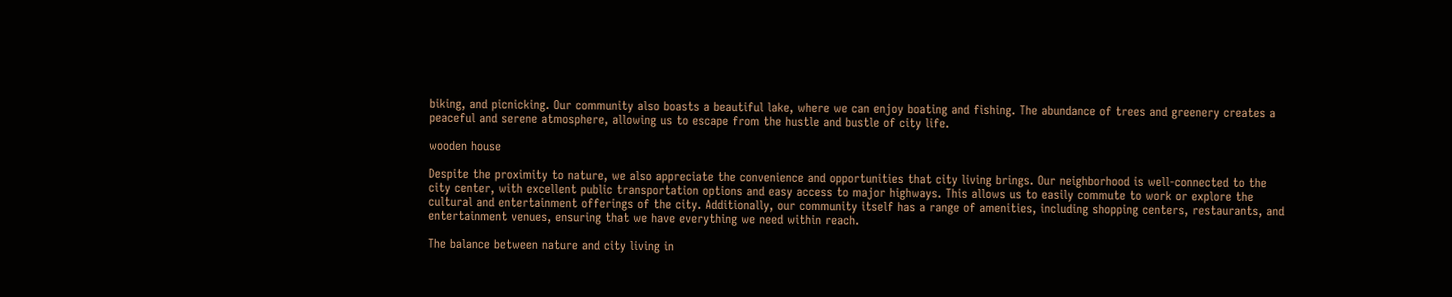biking, and picnicking. Our community also boasts a beautiful lake, where we can enjoy boating and fishing. The abundance of trees and greenery creates a peaceful and serene atmosphere, allowing us to escape from the hustle and bustle of city life.

wooden house

Despite the proximity to nature, we also appreciate the convenience and opportunities that city living brings. Our neighborhood is well-connected to the city center, with excellent public transportation options and easy access to major highways. This allows us to easily commute to work or explore the cultural and entertainment offerings of the city. Additionally, our community itself has a range of amenities, including shopping centers, restaurants, and entertainment venues, ensuring that we have everything we need within reach.

The balance between nature and city living in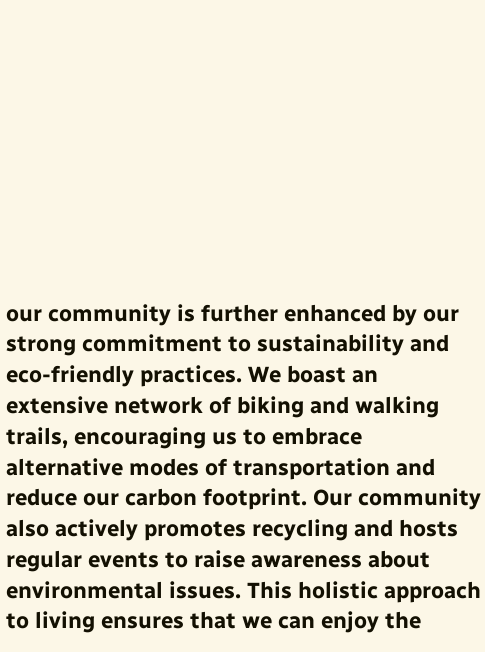our community is further enhanced by our strong commitment to sustainability and eco-friendly practices. We boast an extensive network of biking and walking trails, encouraging us to embrace alternative modes of transportation and reduce our carbon footprint. Our community also actively promotes recycling and hosts regular events to raise awareness about environmental issues. This holistic approach to living ensures that we can enjoy the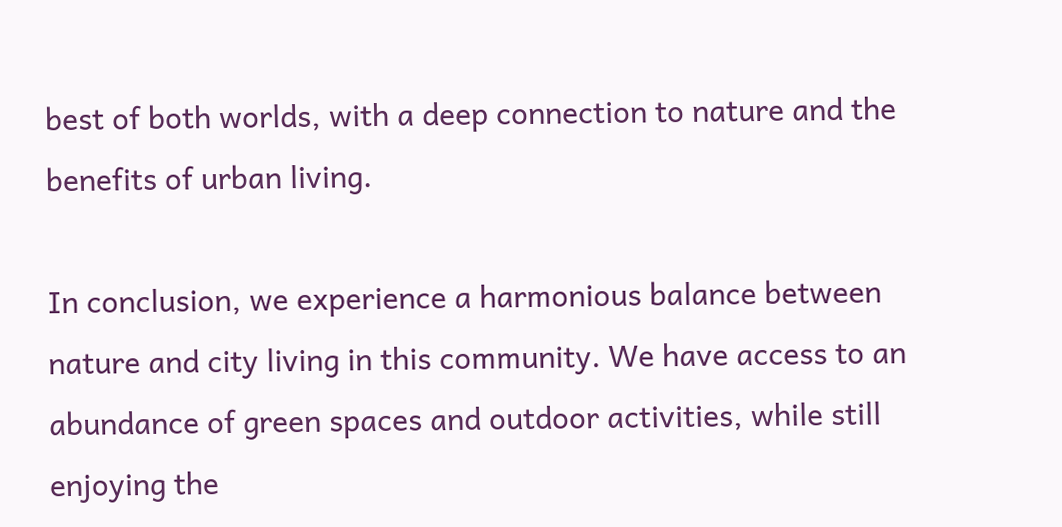best of both worlds, with a deep connection to nature and the benefits of urban living.

In conclusion, we experience a harmonious balance between nature and city living in this community. We have access to an abundance of green spaces and outdoor activities, while still enjoying the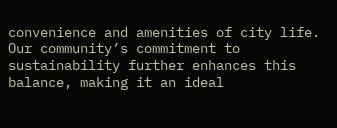convenience and amenities of city life. Our community’s commitment to sustainability further enhances this balance, making it an ideal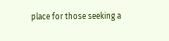place for those seeking a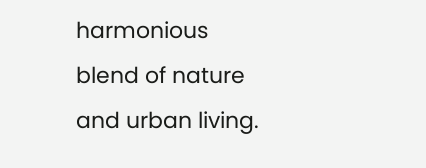harmonious blend of nature and urban living.